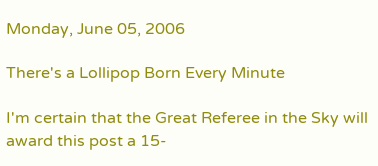Monday, June 05, 2006

There's a Lollipop Born Every Minute

I'm certain that the Great Referee in the Sky will award this post a 15-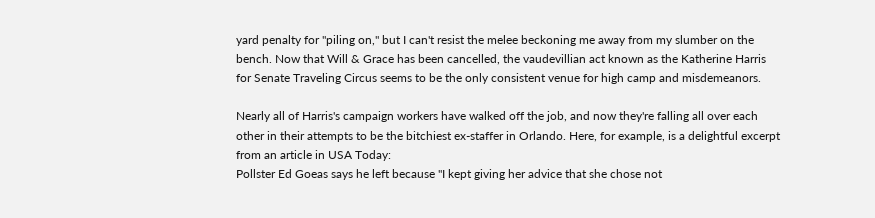yard penalty for "piling on," but I can't resist the melee beckoning me away from my slumber on the bench. Now that Will & Grace has been cancelled, the vaudevillian act known as the Katherine Harris for Senate Traveling Circus seems to be the only consistent venue for high camp and misdemeanors.

Nearly all of Harris's campaign workers have walked off the job, and now they're falling all over each other in their attempts to be the bitchiest ex-staffer in Orlando. Here, for example, is a delightful excerpt from an article in USA Today:
Pollster Ed Goeas says he left because "I kept giving her advice that she chose not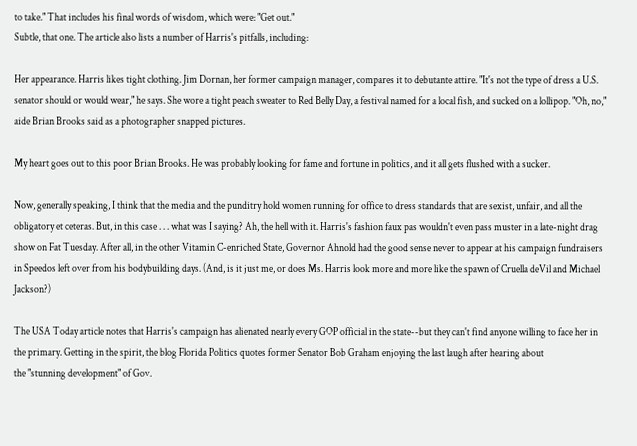to take." That includes his final words of wisdom, which were: "Get out."
Subtle, that one. The article also lists a number of Harris's pitfalls, including:

Her appearance. Harris likes tight clothing. Jim Dornan, her former campaign manager, compares it to debutante attire. "It's not the type of dress a U.S. senator should or would wear," he says. She wore a tight peach sweater to Red Belly Day, a festival named for a local fish, and sucked on a lollipop. "Oh, no," aide Brian Brooks said as a photographer snapped pictures.

My heart goes out to this poor Brian Brooks. He was probably looking for fame and fortune in politics, and it all gets flushed with a sucker.

Now, generally speaking, I think that the media and the punditry hold women running for office to dress standards that are sexist, unfair, and all the obligatory et ceteras. But, in this case . . . what was I saying? Ah, the hell with it. Harris's fashion faux pas wouldn't even pass muster in a late-night drag show on Fat Tuesday. After all, in the other Vitamin C-enriched State, Governor Ahnold had the good sense never to appear at his campaign fundraisers in Speedos left over from his bodybuilding days. (And, is it just me, or does Ms. Harris look more and more like the spawn of Cruella deVil and Michael Jackson?)

The USA Today article notes that Harris's campaign has alienated nearly every GOP official in the state--but they can't find anyone willing to face her in the primary. Getting in the spirit, the blog Florida Politics quotes former Senator Bob Graham enjoying the last laugh after hearing about
the "stunning development" of Gov.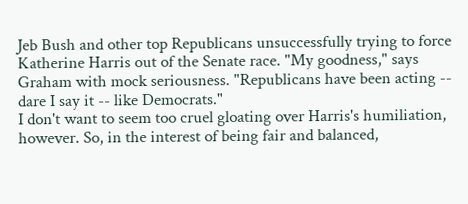Jeb Bush and other top Republicans unsuccessfully trying to force Katherine Harris out of the Senate race. "My goodness," says Graham with mock seriousness. "Republicans have been acting -- dare I say it -- like Democrats."
I don't want to seem too cruel gloating over Harris's humiliation, however. So, in the interest of being fair and balanced,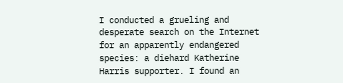I conducted a grueling and desperate search on the Internet for an apparently endangered species: a diehard Katherine Harris supporter. I found an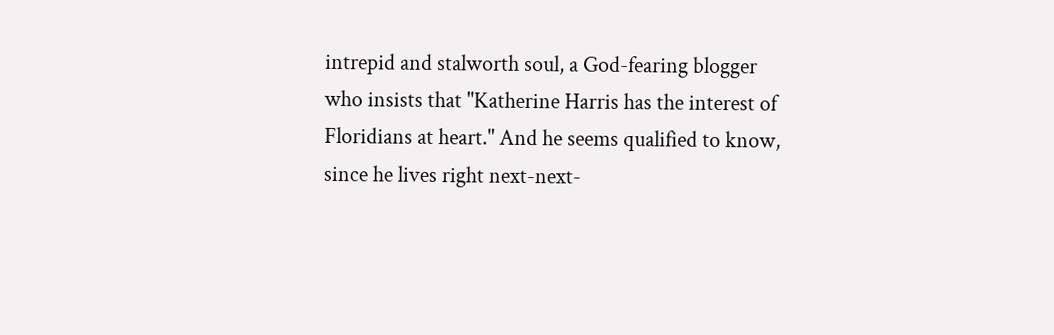intrepid and stalworth soul, a God-fearing blogger who insists that "Katherine Harris has the interest of Floridians at heart." And he seems qualified to know, since he lives right next-next-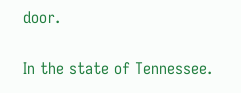door.

In the state of Tennessee.